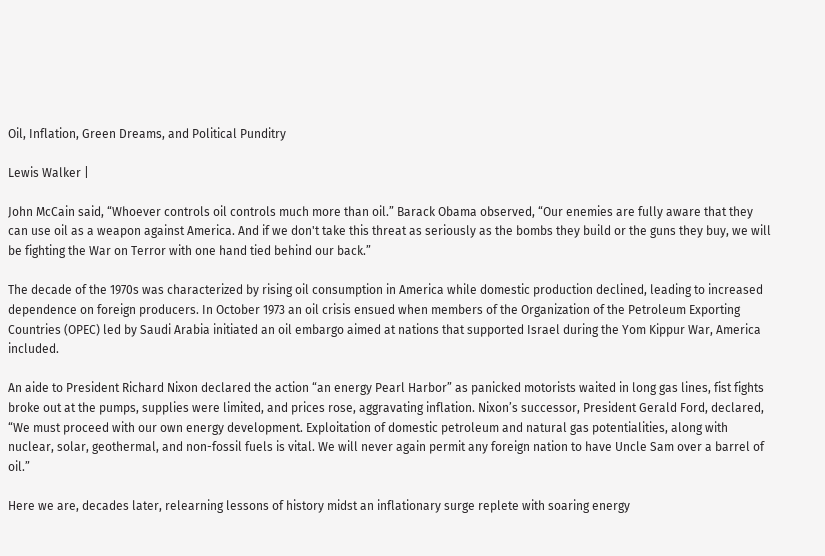Oil, Inflation, Green Dreams, and Political Punditry

Lewis Walker |

John McCain said, “Whoever controls oil controls much more than oil.” Barack Obama observed, “Our enemies are fully aware that they can use oil as a weapon against America. And if we don't take this threat as seriously as the bombs they build or the guns they buy, we will be fighting the War on Terror with one hand tied behind our back.”

The decade of the 1970s was characterized by rising oil consumption in America while domestic production declined, leading to increased dependence on foreign producers. In October 1973 an oil crisis ensued when members of the Organization of the Petroleum Exporting Countries (OPEC) led by Saudi Arabia initiated an oil embargo aimed at nations that supported Israel during the Yom Kippur War, America included.

An aide to President Richard Nixon declared the action “an energy Pearl Harbor” as panicked motorists waited in long gas lines, fist fights broke out at the pumps, supplies were limited, and prices rose, aggravating inflation. Nixon’s successor, President Gerald Ford, declared, “We must proceed with our own energy development. Exploitation of domestic petroleum and natural gas potentialities, along with nuclear, solar, geothermal, and non-fossil fuels is vital. We will never again permit any foreign nation to have Uncle Sam over a barrel of oil.”

Here we are, decades later, relearning lessons of history midst an inflationary surge replete with soaring energy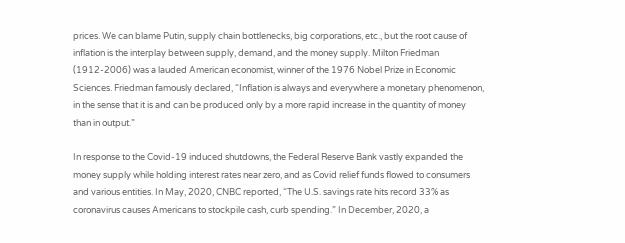prices. We can blame Putin, supply chain bottlenecks, big corporations, etc., but the root cause of inflation is the interplay between supply, demand, and the money supply. Milton Friedman (1912-2006) was a lauded American economist, winner of the 1976 Nobel Prize in Economic Sciences. Friedman famously declared, “Inflation is always and everywhere a monetary phenomenon, in the sense that it is and can be produced only by a more rapid increase in the quantity of money than in output.”

In response to the Covid-19 induced shutdowns, the Federal Reserve Bank vastly expanded the money supply while holding interest rates near zero, and as Covid relief funds flowed to consumers and various entities. In May, 2020, CNBC reported, “The U.S. savings rate hits record 33% as coronavirus causes Americans to stockpile cash, curb spending.” In December, 2020, a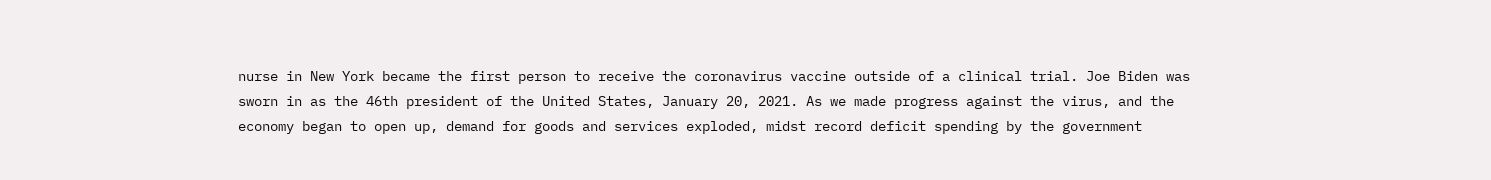nurse in New York became the first person to receive the coronavirus vaccine outside of a clinical trial. Joe Biden was sworn in as the 46th president of the United States, January 20, 2021. As we made progress against the virus, and the economy began to open up, demand for goods and services exploded, midst record deficit spending by the government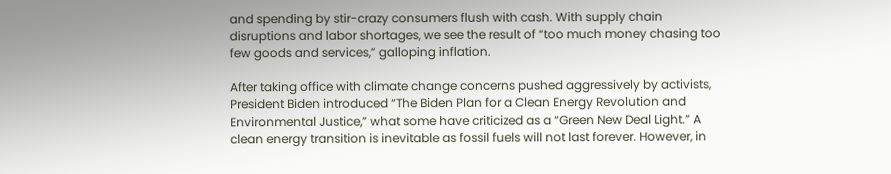and spending by stir-crazy consumers flush with cash. With supply chain disruptions and labor shortages, we see the result of “too much money chasing too few goods and services,” galloping inflation.

After taking office with climate change concerns pushed aggressively by activists, President Biden introduced “The Biden Plan for a Clean Energy Revolution and Environmental Justice,” what some have criticized as a “Green New Deal Light.” A clean energy transition is inevitable as fossil fuels will not last forever. However, in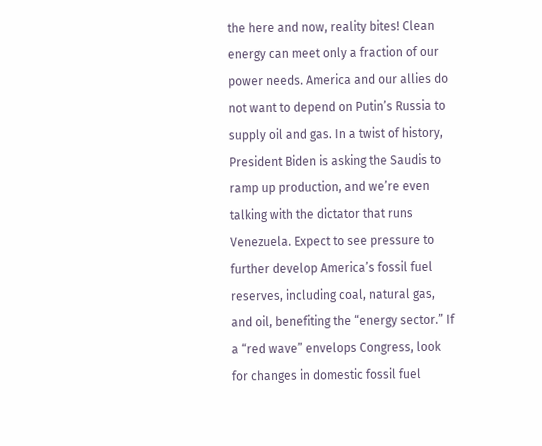the here and now, reality bites! Clean energy can meet only a fraction of our power needs. America and our allies do not want to depend on Putin’s Russia to supply oil and gas. In a twist of history, President Biden is asking the Saudis to ramp up production, and we’re even talking with the dictator that runs Venezuela. Expect to see pressure to further develop America’s fossil fuel reserves, including coal, natural gas, and oil, benefiting the “energy sector.” If a “red wave” envelops Congress, look for changes in domestic fossil fuel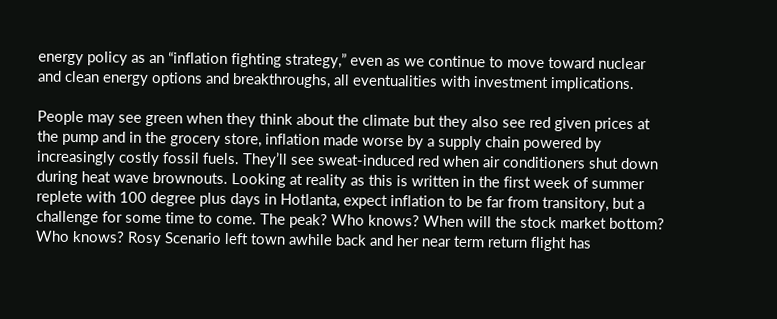energy policy as an “inflation fighting strategy,” even as we continue to move toward nuclear and clean energy options and breakthroughs, all eventualities with investment implications.

People may see green when they think about the climate but they also see red given prices at the pump and in the grocery store, inflation made worse by a supply chain powered by increasingly costly fossil fuels. They’ll see sweat-induced red when air conditioners shut down during heat wave brownouts. Looking at reality as this is written in the first week of summer replete with 100 degree plus days in Hotlanta, expect inflation to be far from transitory, but a challenge for some time to come. The peak? Who knows? When will the stock market bottom? Who knows? Rosy Scenario left town awhile back and her near term return flight has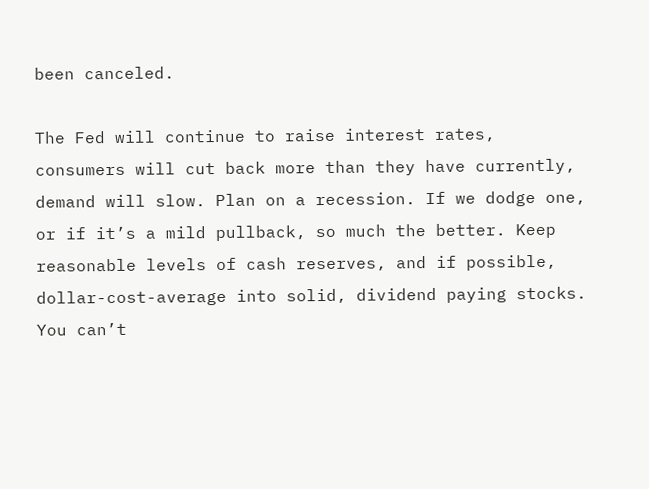been canceled.

The Fed will continue to raise interest rates, consumers will cut back more than they have currently, demand will slow. Plan on a recession. If we dodge one, or if it’s a mild pullback, so much the better. Keep reasonable levels of cash reserves, and if possible, dollar-cost-average into solid, dividend paying stocks. You can’t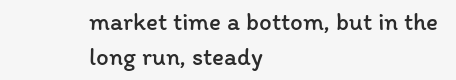market time a bottom, but in the long run, steady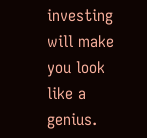investing will make you look like a genius.